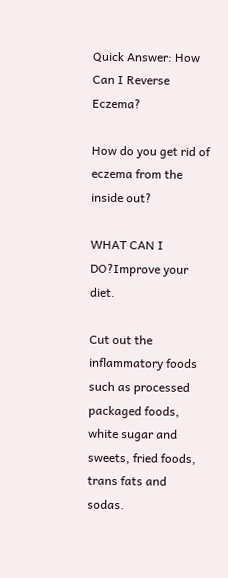Quick Answer: How Can I Reverse Eczema?

How do you get rid of eczema from the inside out?

WHAT CAN I DO?Improve your diet.

Cut out the inflammatory foods such as processed packaged foods, white sugar and sweets, fried foods, trans fats and sodas.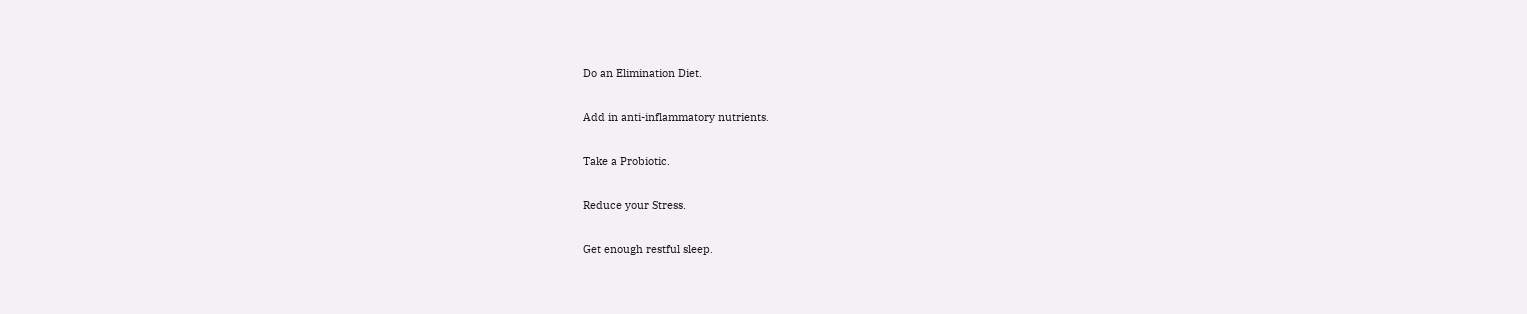Do an Elimination Diet.

Add in anti-inflammatory nutrients.

Take a Probiotic.

Reduce your Stress.

Get enough restful sleep.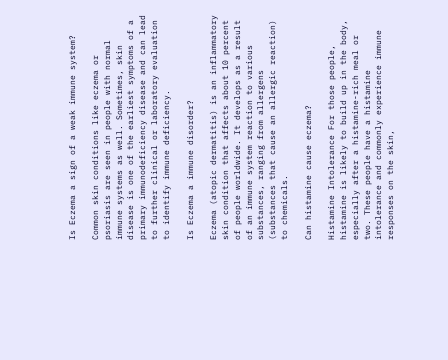Is Eczema a sign of a weak immune system?

Common skin conditions like eczema or psoriasis are seen in people with normal immune systems as well. Sometimes, skin disease is one of the earliest symptoms of a primary immunodeficiency disease and can lead to further clinical or laboratory evaluation to identify immune deficiency.

Is Eczema a immune disorder?

Eczema (atopic dermatitis) is an inflammatory skin condition that affects about 10 percent of people worldwide. It develops as a result of an immune system reaction to various substances, ranging from allergens (substances that cause an allergic reaction) to chemicals.

Can histamine cause eczema?

Histamine Intolerance For those people, histamine is likely to build up in the body, especially after a histamine-rich meal or two. These people have a histamine intolerance and commonly experience immune responses on the skin,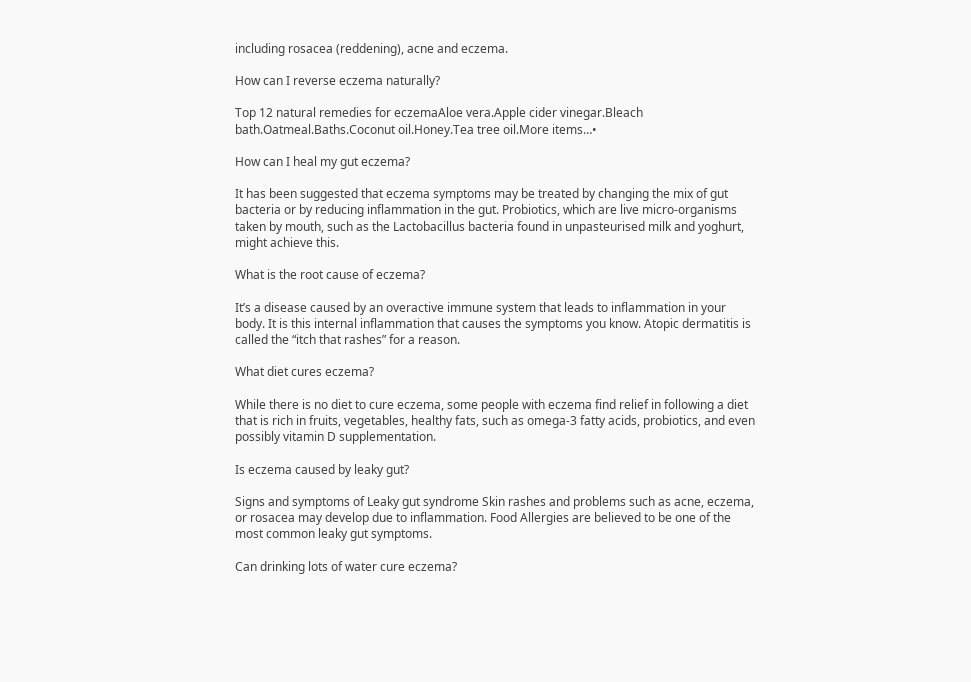including rosacea (reddening), acne and eczema.

How can I reverse eczema naturally?

Top 12 natural remedies for eczemaAloe vera.Apple cider vinegar.Bleach bath.Oatmeal.Baths.Coconut oil.Honey.Tea tree oil.More items…•

How can I heal my gut eczema?

It has been suggested that eczema symptoms may be treated by changing the mix of gut bacteria or by reducing inflammation in the gut. Probiotics, which are live micro-organisms taken by mouth, such as the Lactobacillus bacteria found in unpasteurised milk and yoghurt, might achieve this.

What is the root cause of eczema?

It’s a disease caused by an overactive immune system that leads to inflammation in your body. It is this internal inflammation that causes the symptoms you know. Atopic dermatitis is called the “itch that rashes” for a reason.

What diet cures eczema?

While there is no diet to cure eczema, some people with eczema find relief in following a diet that is rich in fruits, vegetables, healthy fats, such as omega-3 fatty acids, probiotics, and even possibly vitamin D supplementation.

Is eczema caused by leaky gut?

Signs and symptoms of Leaky gut syndrome Skin rashes and problems such as acne, eczema, or rosacea may develop due to inflammation. Food Allergies are believed to be one of the most common leaky gut symptoms.

Can drinking lots of water cure eczema?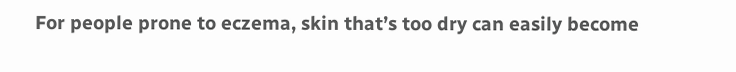For people prone to eczema, skin that’s too dry can easily become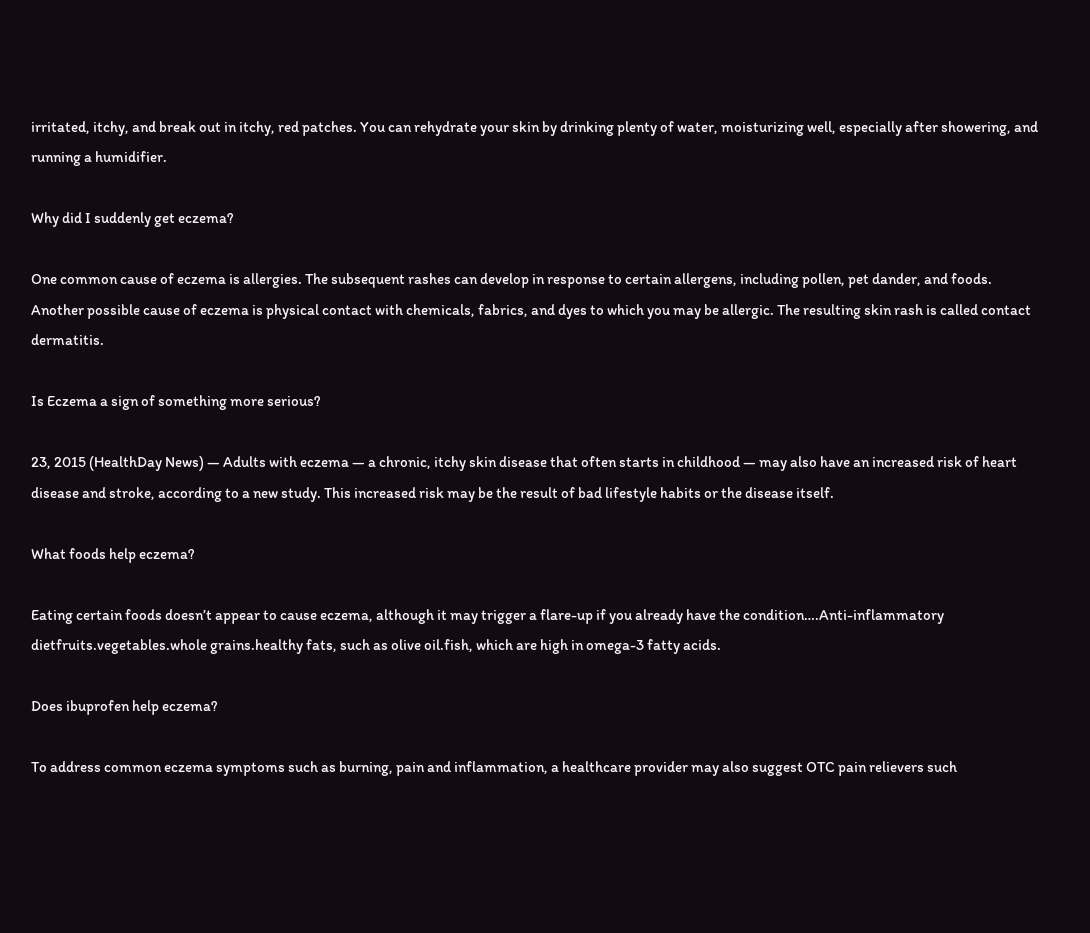irritated, itchy, and break out in itchy, red patches. You can rehydrate your skin by drinking plenty of water, moisturizing well, especially after showering, and running a humidifier.

Why did I suddenly get eczema?

One common cause of eczema is allergies. The subsequent rashes can develop in response to certain allergens, including pollen, pet dander, and foods. Another possible cause of eczema is physical contact with chemicals, fabrics, and dyes to which you may be allergic. The resulting skin rash is called contact dermatitis.

Is Eczema a sign of something more serious?

23, 2015 (HealthDay News) — Adults with eczema — a chronic, itchy skin disease that often starts in childhood — may also have an increased risk of heart disease and stroke, according to a new study. This increased risk may be the result of bad lifestyle habits or the disease itself.

What foods help eczema?

Eating certain foods doesn’t appear to cause eczema, although it may trigger a flare-up if you already have the condition….Anti-inflammatory dietfruits.vegetables.whole grains.healthy fats, such as olive oil.fish, which are high in omega-3 fatty acids.

Does ibuprofen help eczema?

To address common eczema symptoms such as burning, pain and inflammation, a healthcare provider may also suggest OTC pain relievers such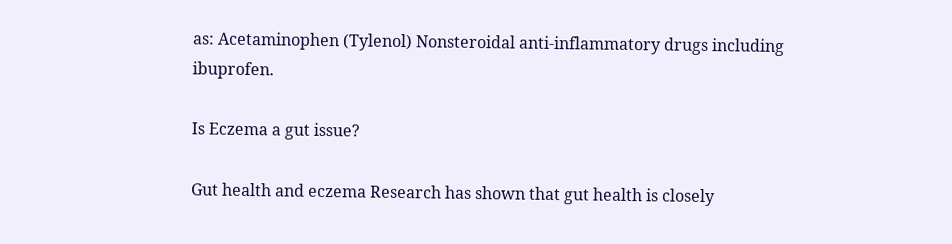as: Acetaminophen (Tylenol) Nonsteroidal anti-inflammatory drugs including ibuprofen.

Is Eczema a gut issue?

Gut health and eczema Research has shown that gut health is closely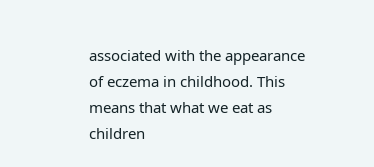associated with the appearance of eczema in childhood. This means that what we eat as children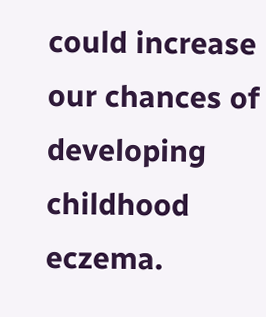could increase our chances of developing childhood eczema.